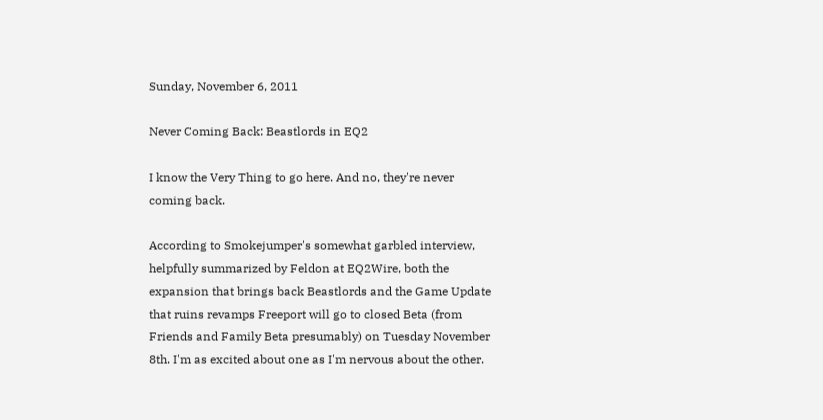Sunday, November 6, 2011

Never Coming Back: Beastlords in EQ2

I know the Very Thing to go here. And no, they're never coming back.

According to Smokejumper's somewhat garbled interview, helpfully summarized by Feldon at EQ2Wire, both the expansion that brings back Beastlords and the Game Update that ruins revamps Freeport will go to closed Beta (from Friends and Family Beta presumably) on Tuesday November 8th. I'm as excited about one as I'm nervous about the other.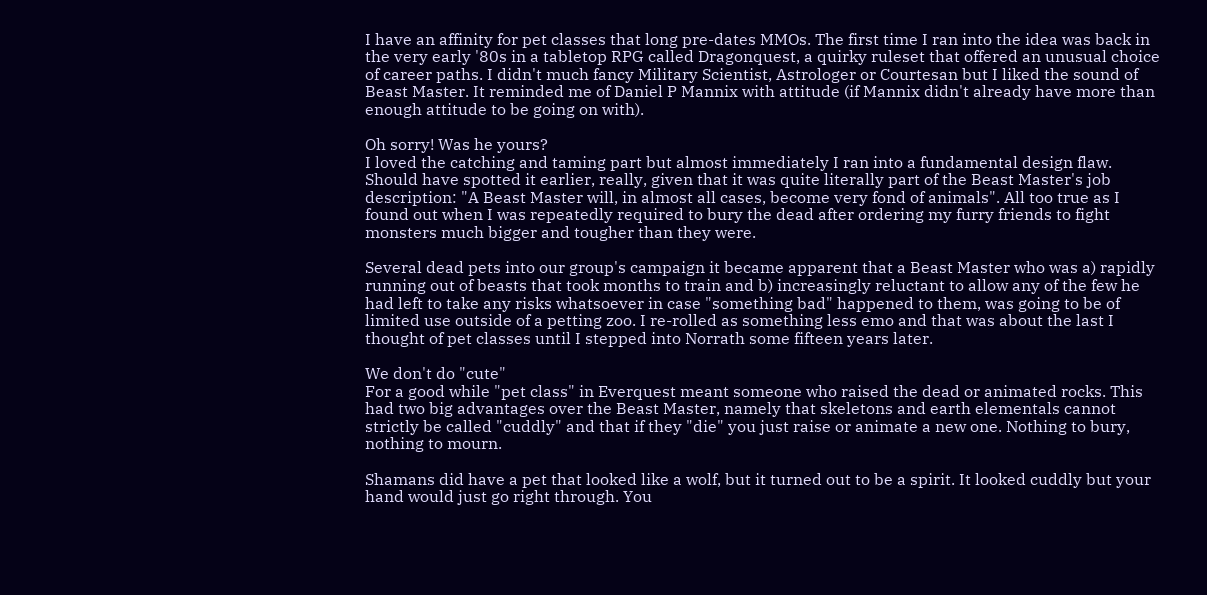I have an affinity for pet classes that long pre-dates MMOs. The first time I ran into the idea was back in the very early '80s in a tabletop RPG called Dragonquest, a quirky ruleset that offered an unusual choice of career paths. I didn't much fancy Military Scientist, Astrologer or Courtesan but I liked the sound of Beast Master. It reminded me of Daniel P Mannix with attitude (if Mannix didn't already have more than enough attitude to be going on with).

Oh sorry! Was he yours?
I loved the catching and taming part but almost immediately I ran into a fundamental design flaw. Should have spotted it earlier, really, given that it was quite literally part of the Beast Master's job description: "A Beast Master will, in almost all cases, become very fond of animals". All too true as I found out when I was repeatedly required to bury the dead after ordering my furry friends to fight monsters much bigger and tougher than they were.

Several dead pets into our group's campaign it became apparent that a Beast Master who was a) rapidly running out of beasts that took months to train and b) increasingly reluctant to allow any of the few he had left to take any risks whatsoever in case "something bad" happened to them, was going to be of limited use outside of a petting zoo. I re-rolled as something less emo and that was about the last I thought of pet classes until I stepped into Norrath some fifteen years later.

We don't do "cute"
For a good while "pet class" in Everquest meant someone who raised the dead or animated rocks. This had two big advantages over the Beast Master, namely that skeletons and earth elementals cannot strictly be called "cuddly" and that if they "die" you just raise or animate a new one. Nothing to bury, nothing to mourn.

Shamans did have a pet that looked like a wolf, but it turned out to be a spirit. It looked cuddly but your hand would just go right through. You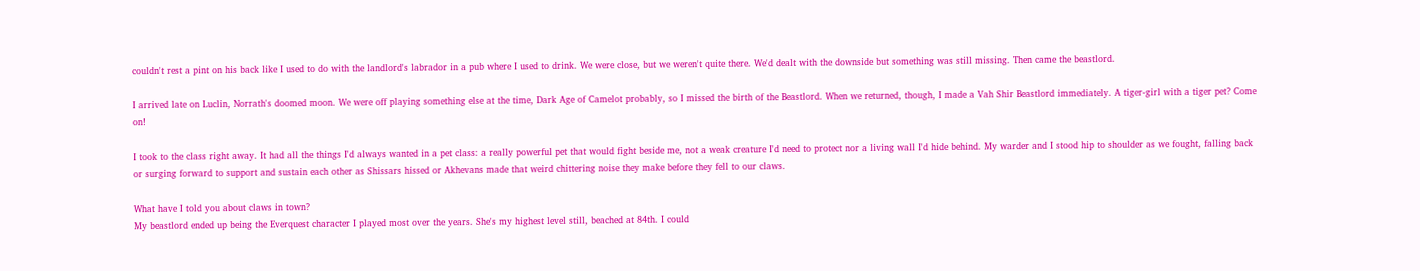couldn't rest a pint on his back like I used to do with the landlord's labrador in a pub where I used to drink. We were close, but we weren't quite there. We'd dealt with the downside but something was still missing. Then came the beastlord.

I arrived late on Luclin, Norrath's doomed moon. We were off playing something else at the time, Dark Age of Camelot probably, so I missed the birth of the Beastlord. When we returned, though, I made a Vah Shir Beastlord immediately. A tiger-girl with a tiger pet? Come on!

I took to the class right away. It had all the things I'd always wanted in a pet class: a really powerful pet that would fight beside me, not a weak creature I'd need to protect nor a living wall I'd hide behind. My warder and I stood hip to shoulder as we fought, falling back or surging forward to support and sustain each other as Shissars hissed or Akhevans made that weird chittering noise they make before they fell to our claws.

What have I told you about claws in town?
My beastlord ended up being the Everquest character I played most over the years. She's my highest level still, beached at 84th. I could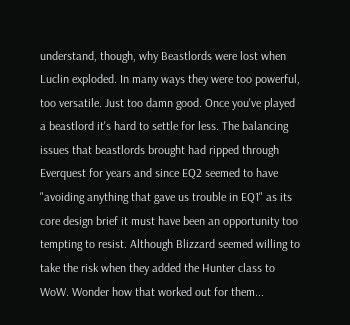understand, though, why Beastlords were lost when Luclin exploded. In many ways they were too powerful, too versatile. Just too damn good. Once you've played a beastlord it's hard to settle for less. The balancing issues that beastlords brought had ripped through Everquest for years and since EQ2 seemed to have "avoiding anything that gave us trouble in EQ1" as its core design brief it must have been an opportunity too tempting to resist. Although Blizzard seemed willing to take the risk when they added the Hunter class to WoW. Wonder how that worked out for them...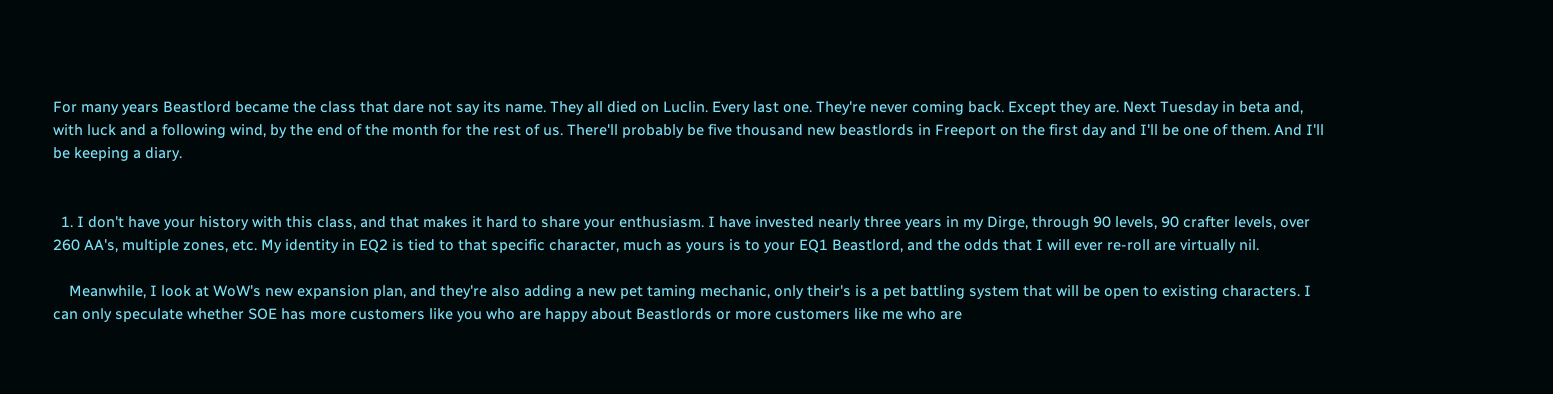For many years Beastlord became the class that dare not say its name. They all died on Luclin. Every last one. They're never coming back. Except they are. Next Tuesday in beta and, with luck and a following wind, by the end of the month for the rest of us. There'll probably be five thousand new beastlords in Freeport on the first day and I'll be one of them. And I'll be keeping a diary.


  1. I don't have your history with this class, and that makes it hard to share your enthusiasm. I have invested nearly three years in my Dirge, through 90 levels, 90 crafter levels, over 260 AA's, multiple zones, etc. My identity in EQ2 is tied to that specific character, much as yours is to your EQ1 Beastlord, and the odds that I will ever re-roll are virtually nil.

    Meanwhile, I look at WoW's new expansion plan, and they're also adding a new pet taming mechanic, only their's is a pet battling system that will be open to existing characters. I can only speculate whether SOE has more customers like you who are happy about Beastlords or more customers like me who are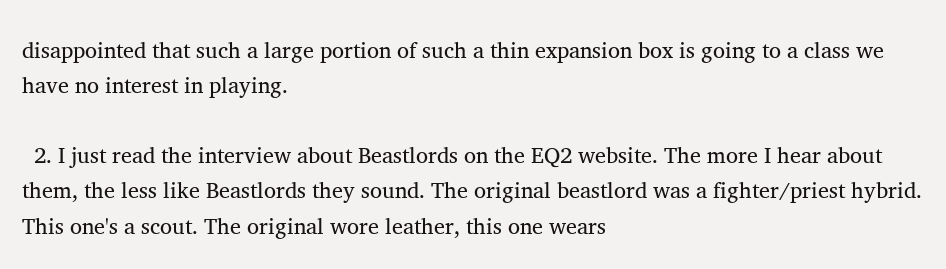disappointed that such a large portion of such a thin expansion box is going to a class we have no interest in playing.

  2. I just read the interview about Beastlords on the EQ2 website. The more I hear about them, the less like Beastlords they sound. The original beastlord was a fighter/priest hybrid. This one's a scout. The original wore leather, this one wears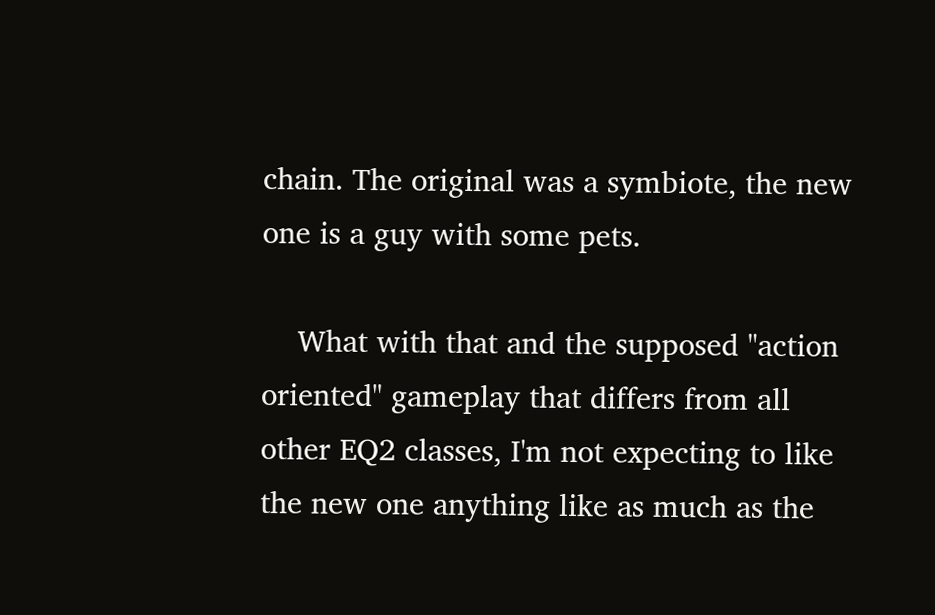chain. The original was a symbiote, the new one is a guy with some pets.

    What with that and the supposed "action oriented" gameplay that differs from all other EQ2 classes, I'm not expecting to like the new one anything like as much as the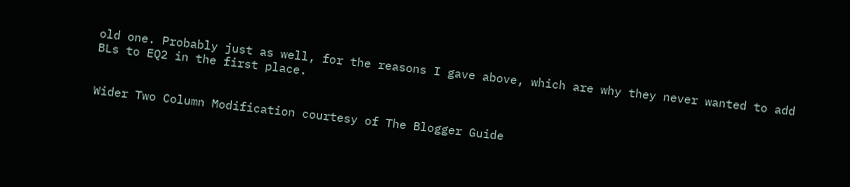old one. Probably just as well, for the reasons I gave above, which are why they never wanted to add BLs to EQ2 in the first place.


Wider Two Column Modification courtesy of The Blogger Guide